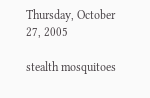Thursday, October 27, 2005

stealth mosquitoes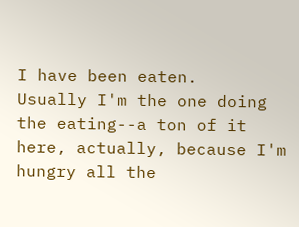I have been eaten.
Usually I'm the one doing the eating--a ton of it here, actually, because I'm hungry all the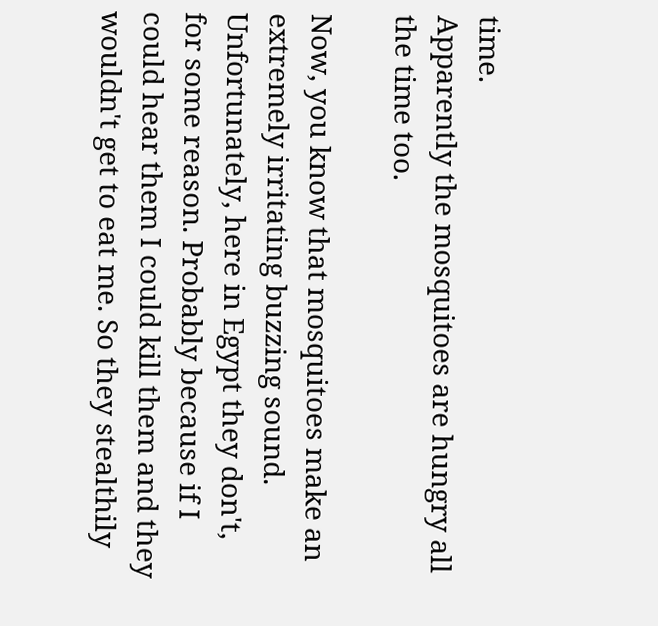time.
Apparently the mosquitoes are hungry all the time too.

Now, you know that mosquitoes make an extremely irritating buzzing sound. Unfortunately, here in Egypt they don't, for some reason. Probably because if I could hear them I could kill them and they wouldn't get to eat me. So they stealthily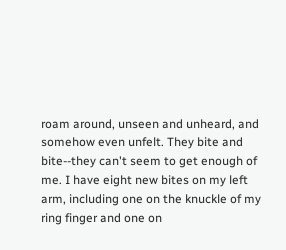roam around, unseen and unheard, and somehow even unfelt. They bite and bite--they can't seem to get enough of me. I have eight new bites on my left arm, including one on the knuckle of my ring finger and one on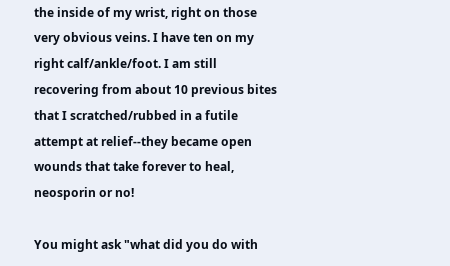the inside of my wrist, right on those very obvious veins. I have ten on my right calf/ankle/foot. I am still recovering from about 10 previous bites that I scratched/rubbed in a futile attempt at relief--they became open wounds that take forever to heal, neosporin or no!

You might ask "what did you do with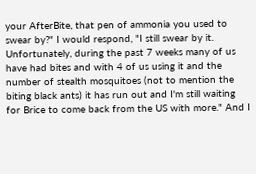your AfterBite, that pen of ammonia you used to swear by?" I would respond, "I still swear by it. Unfortunately, during the past 7 weeks many of us have had bites and with 4 of us using it and the number of stealth mosquitoes (not to mention the biting black ants) it has run out and I'm still waiting for Brice to come back from the US with more." And I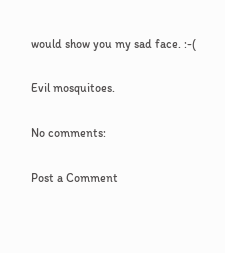would show you my sad face. :-(

Evil mosquitoes.

No comments:

Post a Comment